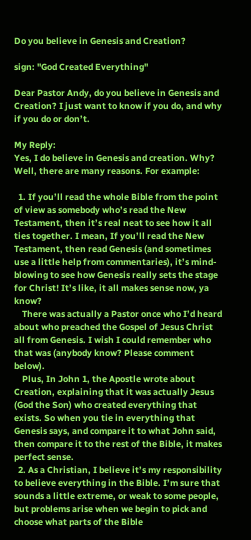Do you believe in Genesis and Creation?

sign: "God Created Everything"

Dear Pastor Andy, do you believe in Genesis and Creation? I just want to know if you do, and why if you do or don’t.

My Reply:
Yes, I do believe in Genesis and creation. Why? Well, there are many reasons. For example:

  1. If you’ll read the whole Bible from the point of view as somebody who’s read the New Testament, then it’s real neat to see how it all ties together. I mean, If you’ll read the New Testament, then read Genesis (and sometimes use a little help from commentaries), it’s mind-blowing to see how Genesis really sets the stage for Christ! It’s like, it all makes sense now, ya know?
    There was actually a Pastor once who I’d heard about who preached the Gospel of Jesus Christ all from Genesis. I wish I could remember who that was (anybody know? Please comment below).
    Plus, In John 1, the Apostle wrote about Creation, explaining that it was actually Jesus (God the Son) who created everything that exists. So when you tie in everything that Genesis says, and compare it to what John said, then compare it to the rest of the Bible, it makes perfect sense.
  2. As a Christian, I believe it’s my responsibility to believe everything in the Bible. I’m sure that sounds a little extreme, or weak to some people, but problems arise when we begin to pick and choose what parts of the Bible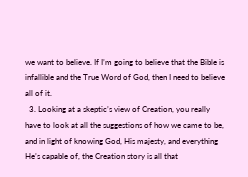we want to believe. If I’m going to believe that the Bible is infallible and the True Word of God, then I need to believe all of it.
  3. Looking at a skeptic’s view of Creation, you really have to look at all the suggestions of how we came to be, and in light of knowing God, His majesty, and everything He’s capable of, the Creation story is all that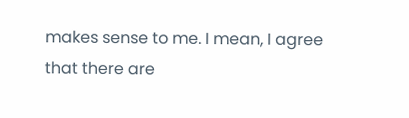makes sense to me. I mean, I agree that there are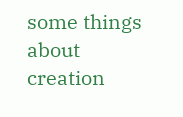some things about creation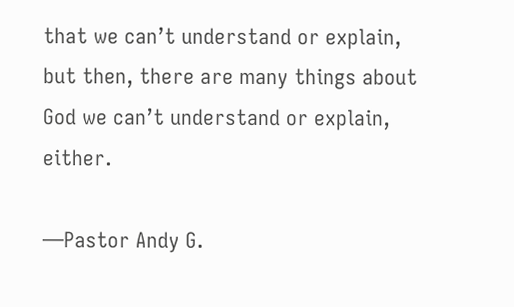that we can’t understand or explain, but then, there are many things about God we can’t understand or explain, either.

—Pastor Andy G.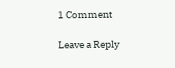1 Comment

Leave a Reply